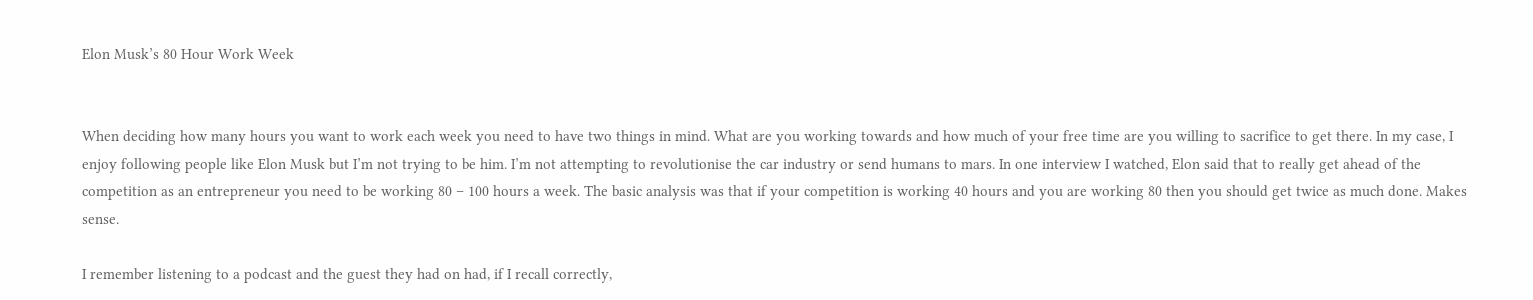Elon Musk’s 80 Hour Work Week


When deciding how many hours you want to work each week you need to have two things in mind. What are you working towards and how much of your free time are you willing to sacrifice to get there. In my case, I enjoy following people like Elon Musk but I’m not trying to be him. I’m not attempting to revolutionise the car industry or send humans to mars. In one interview I watched, Elon said that to really get ahead of the competition as an entrepreneur you need to be working 80 – 100 hours a week. The basic analysis was that if your competition is working 40 hours and you are working 80 then you should get twice as much done. Makes sense.

I remember listening to a podcast and the guest they had on had, if I recall correctly,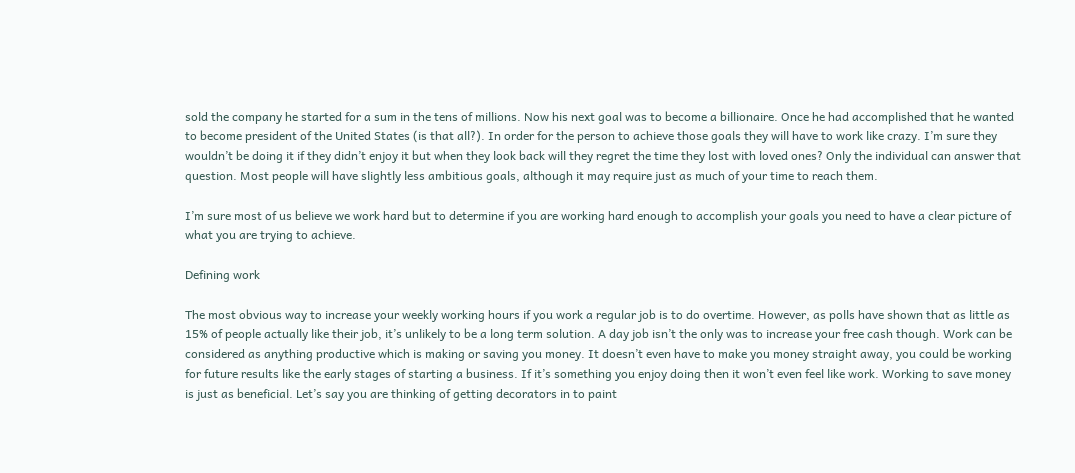sold the company he started for a sum in the tens of millions. Now his next goal was to become a billionaire. Once he had accomplished that he wanted to become president of the United States (is that all?). In order for the person to achieve those goals they will have to work like crazy. I’m sure they wouldn’t be doing it if they didn’t enjoy it but when they look back will they regret the time they lost with loved ones? Only the individual can answer that question. Most people will have slightly less ambitious goals, although it may require just as much of your time to reach them.

I’m sure most of us believe we work hard but to determine if you are working hard enough to accomplish your goals you need to have a clear picture of what you are trying to achieve.

Defining work

The most obvious way to increase your weekly working hours if you work a regular job is to do overtime. However, as polls have shown that as little as 15% of people actually like their job, it’s unlikely to be a long term solution. A day job isn’t the only was to increase your free cash though. Work can be considered as anything productive which is making or saving you money. It doesn’t even have to make you money straight away, you could be working for future results like the early stages of starting a business. If it’s something you enjoy doing then it won’t even feel like work. Working to save money is just as beneficial. Let’s say you are thinking of getting decorators in to paint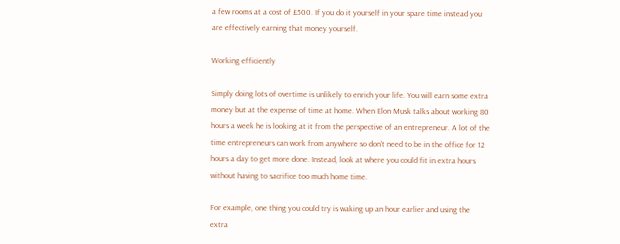a few rooms at a cost of £500. If you do it yourself in your spare time instead you are effectively earning that money yourself.

Working efficiently

Simply doing lots of overtime is unlikely to enrich your life. You will earn some extra money but at the expense of time at home. When Elon Musk talks about working 80 hours a week he is looking at it from the perspective of an entrepreneur. A lot of the time entrepreneurs can work from anywhere so don’t need to be in the office for 12 hours a day to get more done. Instead, look at where you could fit in extra hours without having to sacrifice too much home time.

For example, one thing you could try is waking up an hour earlier and using the extra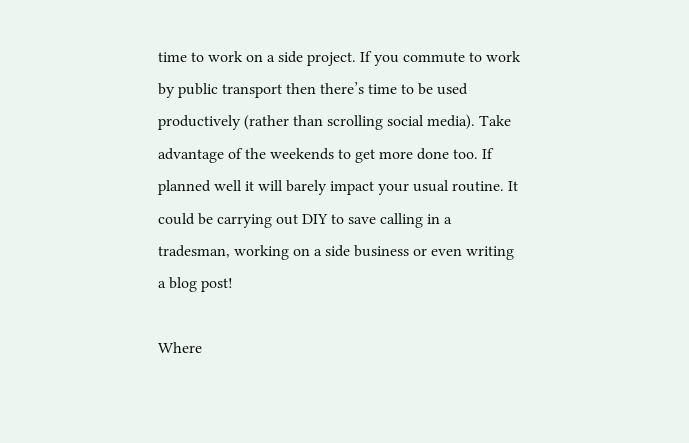time to work on a side project. If you commute to work by public transport then there’s time to be used productively (rather than scrolling social media). Take advantage of the weekends to get more done too. If planned well it will barely impact your usual routine. It could be carrying out DIY to save calling in a tradesman, working on a side business or even writing a blog post!

Where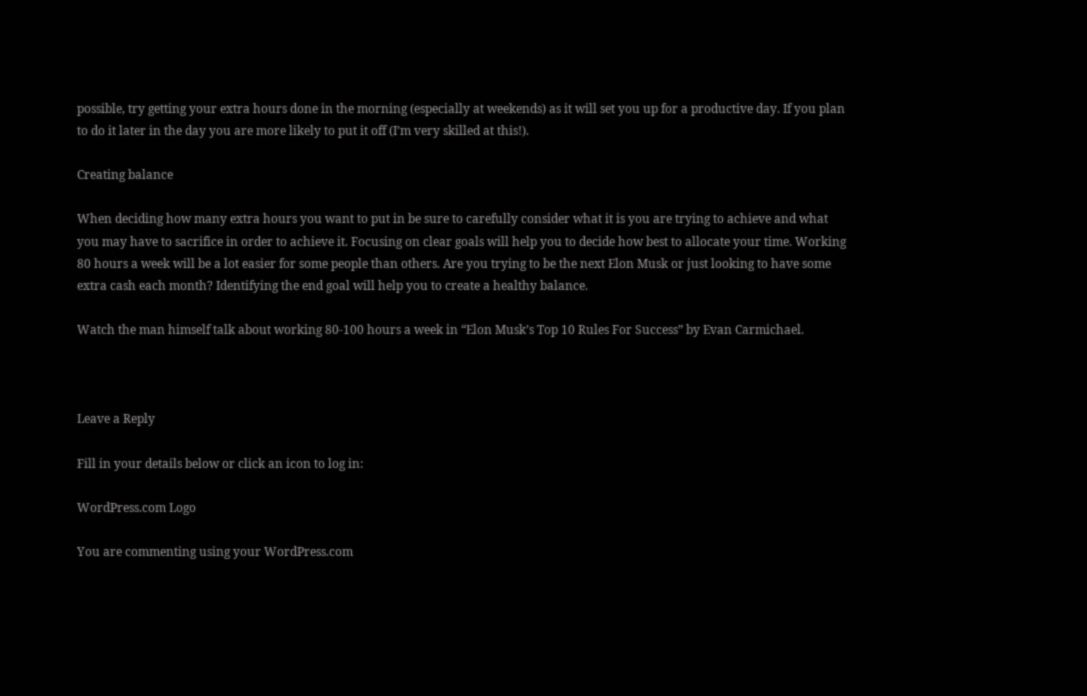possible, try getting your extra hours done in the morning (especially at weekends) as it will set you up for a productive day. If you plan to do it later in the day you are more likely to put it off (I’m very skilled at this!).

Creating balance

When deciding how many extra hours you want to put in be sure to carefully consider what it is you are trying to achieve and what you may have to sacrifice in order to achieve it. Focusing on clear goals will help you to decide how best to allocate your time. Working 80 hours a week will be a lot easier for some people than others. Are you trying to be the next Elon Musk or just looking to have some extra cash each month? Identifying the end goal will help you to create a healthy balance.

Watch the man himself talk about working 80-100 hours a week in “Elon Musk’s Top 10 Rules For Success” by Evan Carmichael.



Leave a Reply

Fill in your details below or click an icon to log in:

WordPress.com Logo

You are commenting using your WordPress.com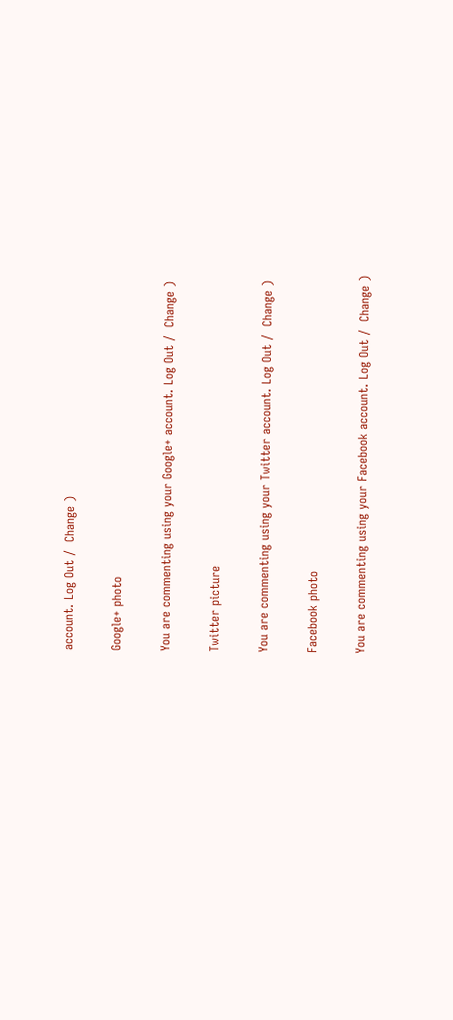account. Log Out /  Change )

Google+ photo

You are commenting using your Google+ account. Log Out /  Change )

Twitter picture

You are commenting using your Twitter account. Log Out /  Change )

Facebook photo

You are commenting using your Facebook account. Log Out /  Change )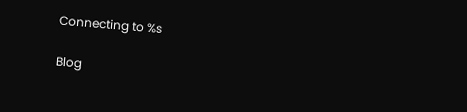Connecting to %s

Blog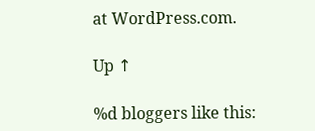at WordPress.com.

Up ↑

%d bloggers like this: